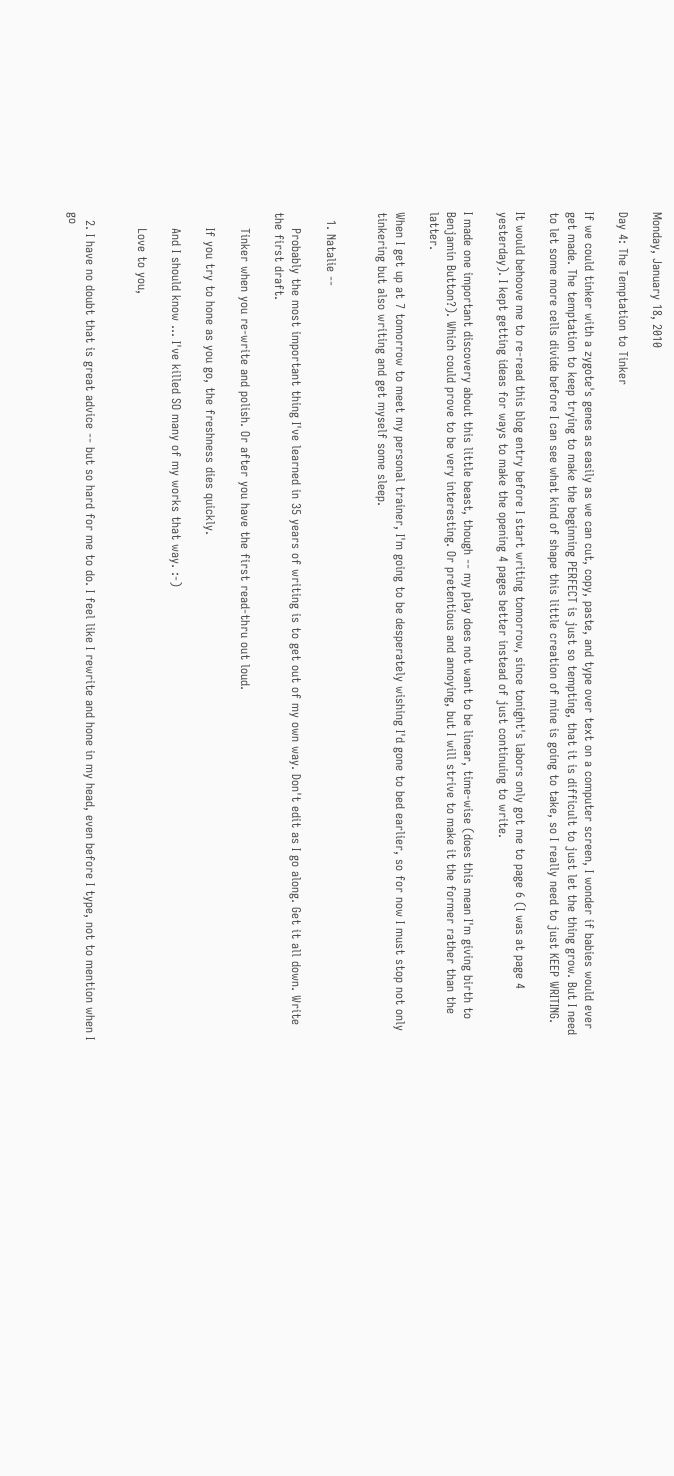Monday, January 18, 2010

Day 4: The Temptation to Tinker

If we could tinker with a zygote's genes as easily as we can cut, copy, paste, and type over text on a computer screen, I wonder if babies would ever get made. The temptation to keep trying to make the beginning PERFECT is just so tempting, that it is difficult to just let the thing grow. But I need to let some more cells divide before I can see what kind of shape this little creation of mine is going to take, so I really need to just KEEP WRITING.

It would behoove me to re-read this blog entry before I start writing tomorrow, since tonight's labors only got me to page 6 (I was at page 4 yesterday). I kept getting ideas for ways to make the opening 4 pages better instead of just continuing to write.

I made one important discovery about this little beast, though -- my play does not want to be linear, time-wise (does this mean I'm giving birth to Benjamin Button?). Which could prove to be very interesting. Or pretentious and annoying, but I will strive to make it the former rather than the latter.

When I get up at 7 tomorrow to meet my personal trainer, I'm going to be desperately wishing I'd gone to bed earlier, so for now I must stop not only tinkering but also writing and get myself some sleep.


  1. Natalie --

    Probably the most important thing I've learned in 35 years of writing is to get out of my own way. Don't edit as I go along. Get it all down. Write the first draft.

    Tinker when you re-write and polish. Or after you have the first read-thru out loud.

    If you try to hone as you go, the freshness dies quickly.

    And I should know ... I've killed SO many of my works that way. :-)

    Love to you,


  2. I have no doubt that is great advice -- but so hard for me to do. I feel like I rewrite and hone in my head, even before I type, not to mention when I go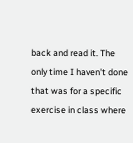back and read it. The only time I haven't done that was for a specific exercise in class where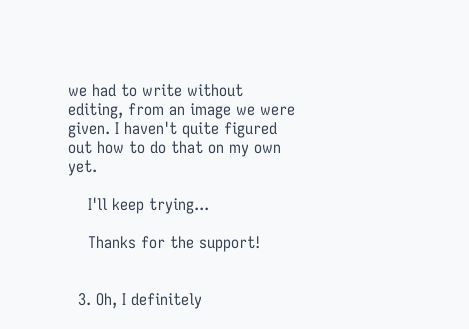we had to write without editing, from an image we were given. I haven't quite figured out how to do that on my own yet.

    I'll keep trying...

    Thanks for the support!


  3. Oh, I definitely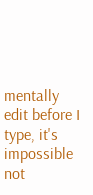mentally edit before I type, it's impossible not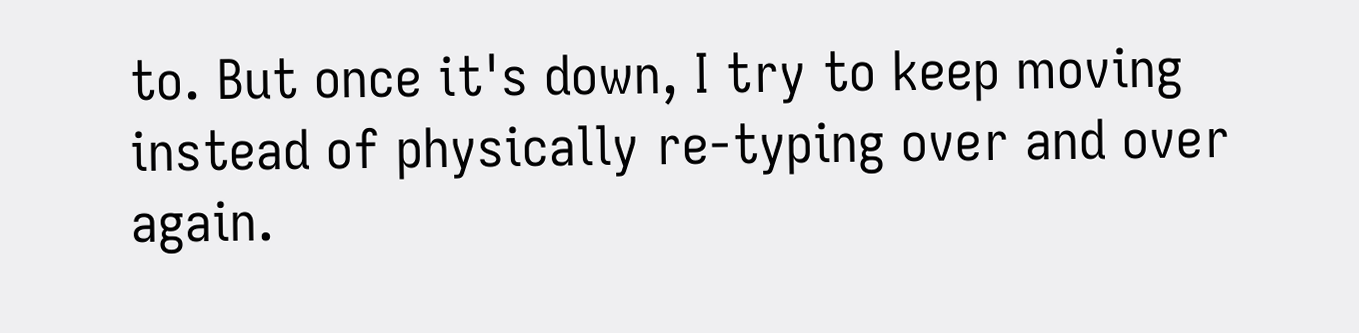to. But once it's down, I try to keep moving instead of physically re-typing over and over again.